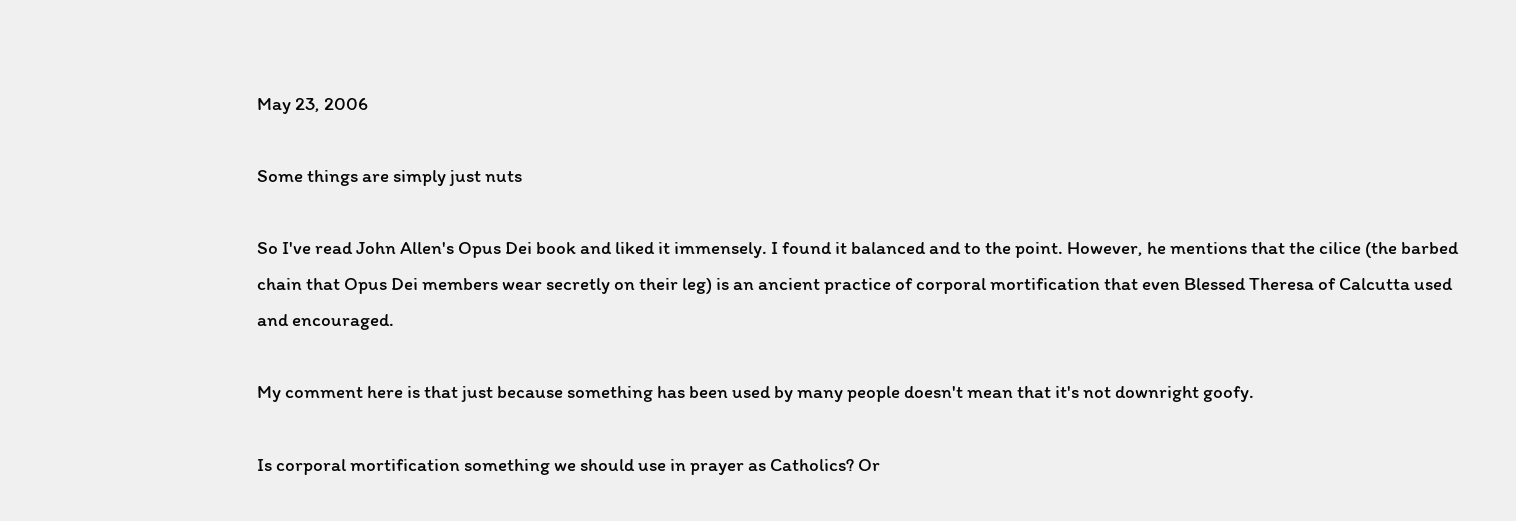May 23, 2006

Some things are simply just nuts

So I've read John Allen's Opus Dei book and liked it immensely. I found it balanced and to the point. However, he mentions that the cilice (the barbed chain that Opus Dei members wear secretly on their leg) is an ancient practice of corporal mortification that even Blessed Theresa of Calcutta used and encouraged.

My comment here is that just because something has been used by many people doesn't mean that it's not downright goofy.

Is corporal mortification something we should use in prayer as Catholics? Or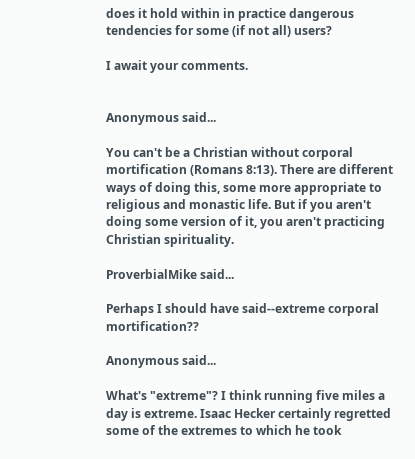does it hold within in practice dangerous tendencies for some (if not all) users?

I await your comments.


Anonymous said...

You can't be a Christian without corporal mortification (Romans 8:13). There are different ways of doing this, some more appropriate to religious and monastic life. But if you aren't doing some version of it, you aren't practicing Christian spirituality.

ProverbialMike said...

Perhaps I should have said--extreme corporal mortification??

Anonymous said...

What's "extreme"? I think running five miles a day is extreme. Isaac Hecker certainly regretted some of the extremes to which he took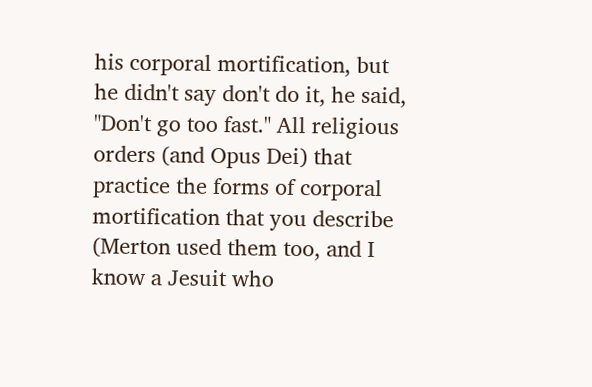his corporal mortification, but he didn't say don't do it, he said, "Don't go too fast." All religious orders (and Opus Dei) that practice the forms of corporal mortification that you describe (Merton used them too, and I know a Jesuit who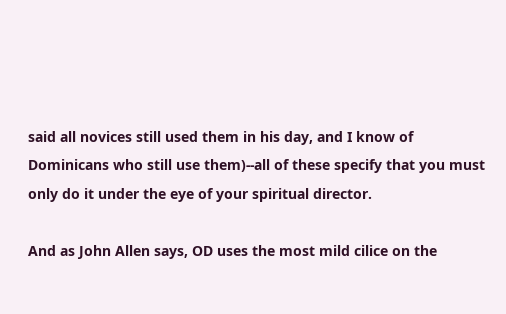said all novices still used them in his day, and I know of Dominicans who still use them)--all of these specify that you must only do it under the eye of your spiritual director.

And as John Allen says, OD uses the most mild cilice on the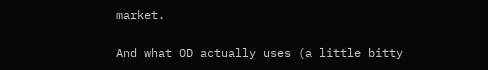market.

And what OD actually uses (a little bitty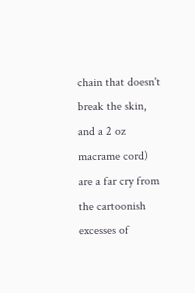chain that doesn't break the skin, and a 2 oz macrame cord) are a far cry from the cartoonish excesses of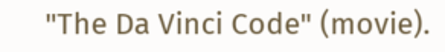"The Da Vinci Code" (movie).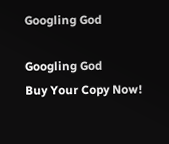Googling God

Googling God
Buy Your Copy Now!